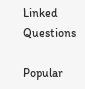Linked Questions

Popular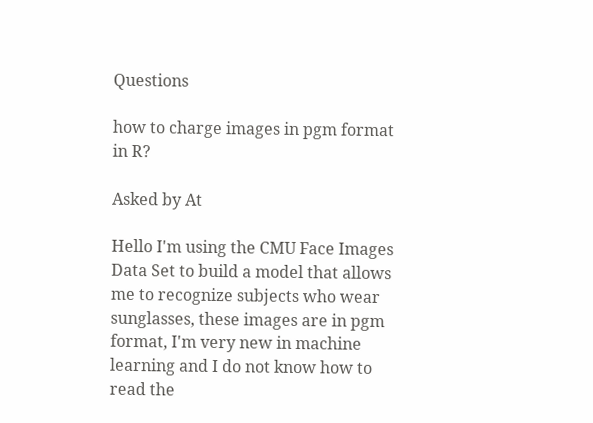Questions

how to charge images in pgm format in R?

Asked by At

Hello I'm using the CMU Face Images Data Set to build a model that allows me to recognize subjects who wear sunglasses, these images are in pgm format, I'm very new in machine learning and I do not know how to read the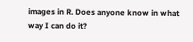images in R. Does anyone know in what way I can do it?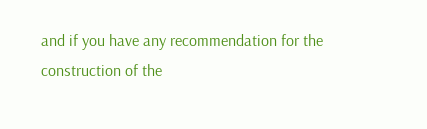and if you have any recommendation for the construction of the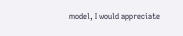model, I would appreciate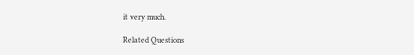it very much.

Related Questions